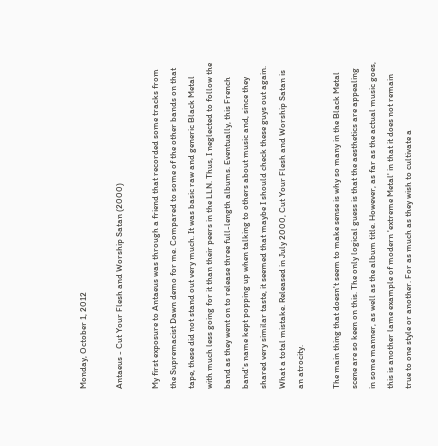Monday, October 1, 2012

Antaeus - Cut Your Flesh and Worship Satan (2000)

My first exposure to Antaeus was through a friend that recorded some tracks from the Supremacist Dawn demo for me. Compared to some of the other bands on that tape, these did not stand out very much. It was basic raw and generic Black Metal with much less going for it than their peers in the LLN. Thus, I neglected to follow the band as they went on to release three full-length albums. Eventually, this French band's name kept popping up when talking to others about music and, since they shared very similar taste, it seemed that maybe I should check these guys out again. What a total mistake. Released in July 2000, Cut Your Flesh and Worship Satan is an atrocity.

The main thing that doesn't seem to make sense is why so many in the Black Metal scene are so keen on this. The only logical guess is that the aesthetics are appealing in some manner, as well as the album title. However, as far as the actual music goes, this is another lame example of modern 'extreme Metal' in that it does not remain true to one style or another. For as much as they wish to cultivate a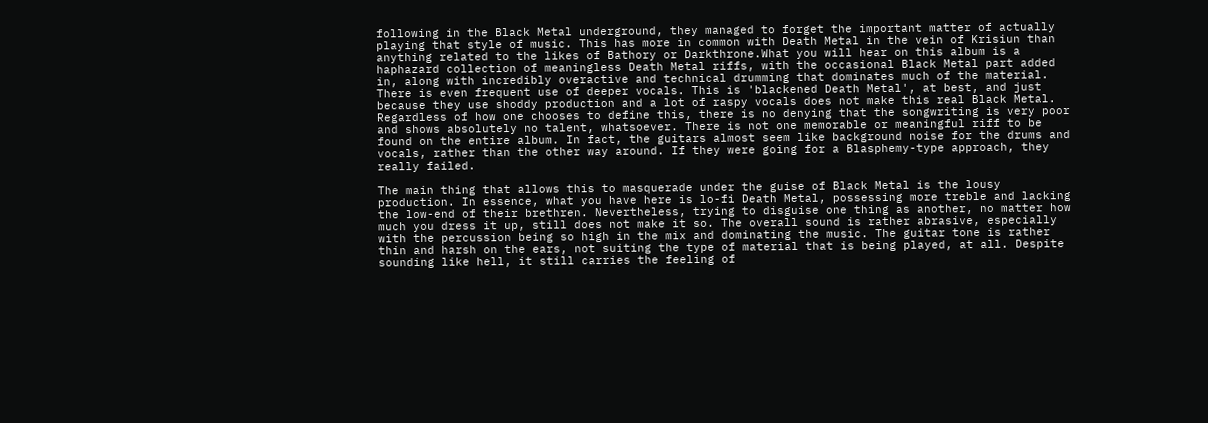following in the Black Metal underground, they managed to forget the important matter of actually playing that style of music. This has more in common with Death Metal in the vein of Krisiun than anything related to the likes of Bathory or Darkthrone.What you will hear on this album is a haphazard collection of meaningless Death Metal riffs, with the occasional Black Metal part added in, along with incredibly overactive and technical drumming that dominates much of the material. There is even frequent use of deeper vocals. This is 'blackened Death Metal', at best, and just because they use shoddy production and a lot of raspy vocals does not make this real Black Metal. Regardless of how one chooses to define this, there is no denying that the songwriting is very poor and shows absolutely no talent, whatsoever. There is not one memorable or meaningful riff to be found on the entire album. In fact, the guitars almost seem like background noise for the drums and vocals, rather than the other way around. If they were going for a Blasphemy-type approach, they really failed.

The main thing that allows this to masquerade under the guise of Black Metal is the lousy production. In essence, what you have here is lo-fi Death Metal, possessing more treble and lacking the low-end of their brethren. Nevertheless, trying to disguise one thing as another, no matter how much you dress it up, still does not make it so. The overall sound is rather abrasive, especially with the percussion being so high in the mix and dominating the music. The guitar tone is rather thin and harsh on the ears, not suiting the type of material that is being played, at all. Despite sounding like hell, it still carries the feeling of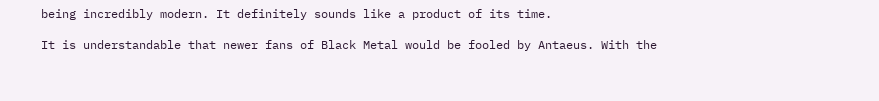being incredibly modern. It definitely sounds like a product of its time.

It is understandable that newer fans of Black Metal would be fooled by Antaeus. With the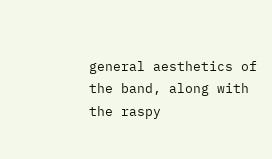general aesthetics of the band, along with the raspy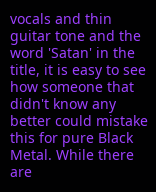vocals and thin guitar tone and the word 'Satan' in the title, it is easy to see how someone that didn't know any better could mistake this for pure Black Metal. While there are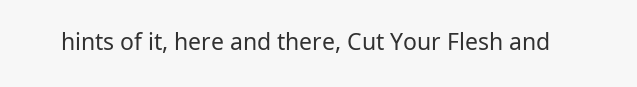hints of it, here and there, Cut Your Flesh and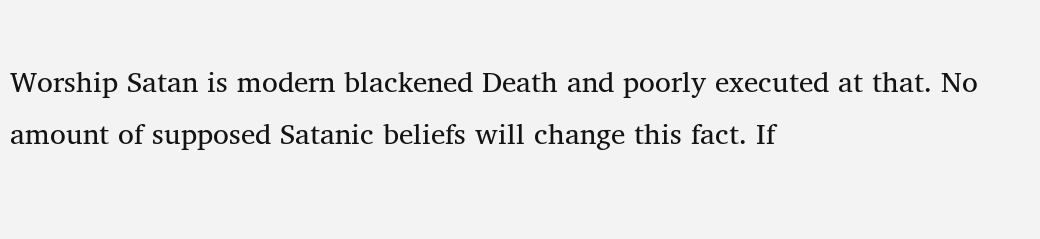Worship Satan is modern blackened Death and poorly executed at that. No amount of supposed Satanic beliefs will change this fact. If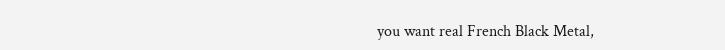you want real French Black Metal,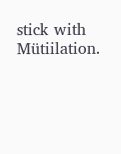stick with Mütiilation.